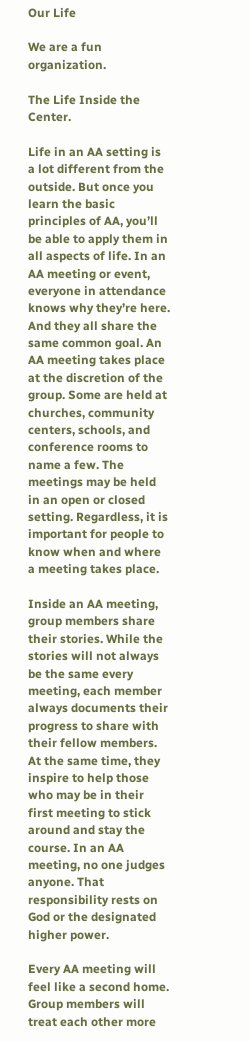Our Life

We are a fun organization.

The Life Inside the Center.

Life in an AA setting is a lot different from the outside. But once you learn the basic principles of AA, you’ll be able to apply them in all aspects of life. In an AA meeting or event, everyone in attendance knows why they’re here. And they all share the same common goal. An AA meeting takes place at the discretion of the group. Some are held at churches, community centers, schools, and conference rooms to name a few. The meetings may be held in an open or closed setting. Regardless, it is important for people to know when and where a meeting takes place.

Inside an AA meeting, group members share their stories. While the stories will not always be the same every meeting, each member always documents their progress to share with their fellow members. At the same time, they inspire to help those who may be in their first meeting to stick around and stay the course. In an AA meeting, no one judges anyone. That responsibility rests on God or the designated higher power.

Every AA meeting will feel like a second home. Group members will treat each other more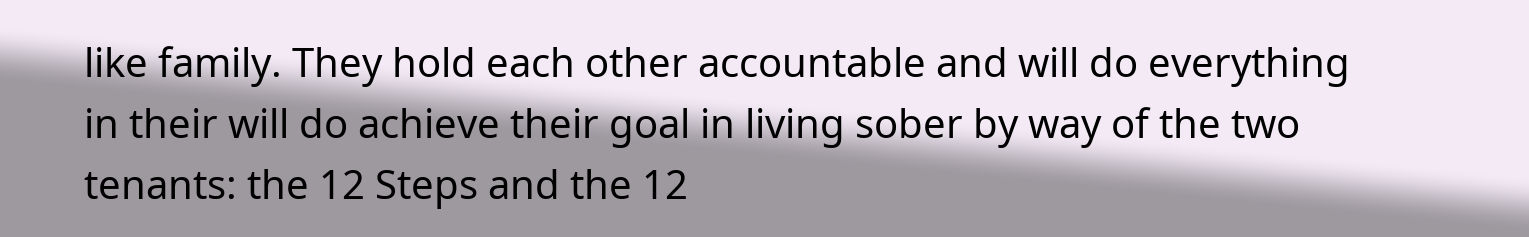like family. They hold each other accountable and will do everything in their will do achieve their goal in living sober by way of the two tenants: the 12 Steps and the 12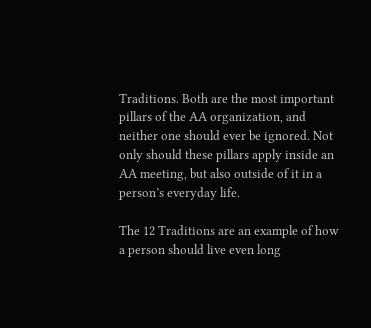Traditions. Both are the most important pillars of the AA organization, and neither one should ever be ignored. Not only should these pillars apply inside an AA meeting, but also outside of it in a person’s everyday life.

The 12 Traditions are an example of how a person should live even long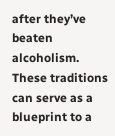after they’ve beaten alcoholism. These traditions can serve as a blueprint to a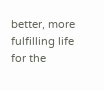better, more fulfilling life for the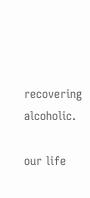recovering alcoholic.

our life